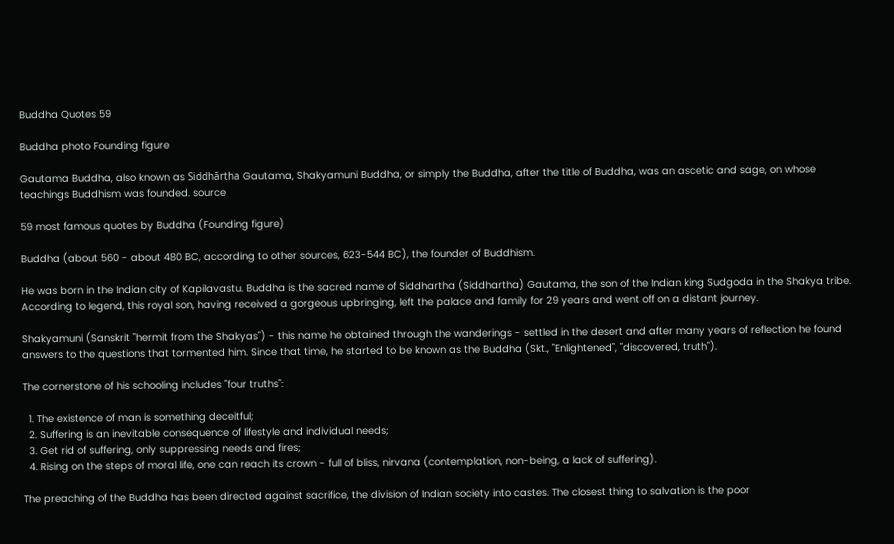Buddha Quotes 59

Buddha photo Founding figure

Gautama Buddha, also known as Siddhārtha Gautama, Shakyamuni Buddha, or simply the Buddha, after the title of Buddha, was an ascetic and sage, on whose teachings Buddhism was founded. source

59 most famous quotes by Buddha (Founding figure)

Buddha (about 560 - about 480 BC, according to other sources, 623-544 BC), the founder of Buddhism.

He was born in the Indian city of Kapilavastu. Buddha is the sacred name of Siddhartha (Siddhartha) Gautama, the son of the Indian king Sudgoda in the Shakya tribe. According to legend, this royal son, having received a gorgeous upbringing, left the palace and family for 29 years and went off on a distant journey.

Shakyamuni (Sanskrit "hermit from the Shakyas") - this name he obtained through the wanderings - settled in the desert and after many years of reflection he found answers to the questions that tormented him. Since that time, he started to be known as the Buddha (Skt., "Enlightened", "discovered, truth").

The cornerstone of his schooling includes "four truths":

  1. The existence of man is something deceitful;
  2. Suffering is an inevitable consequence of lifestyle and individual needs;
  3. Get rid of suffering, only suppressing needs and fires;
  4. Rising on the steps of moral life, one can reach its crown - full of bliss, nirvana (contemplation, non-being, a lack of suffering).

The preaching of the Buddha has been directed against sacrifice, the division of Indian society into castes. The closest thing to salvation is the poor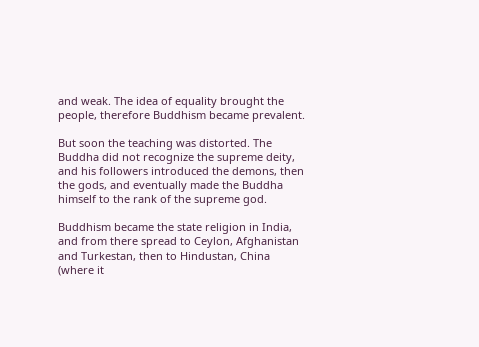and weak. The idea of equality brought the people, therefore Buddhism became prevalent.

But soon the teaching was distorted. The Buddha did not recognize the supreme deity, and his followers introduced the demons, then the gods, and eventually made the Buddha himself to the rank of the supreme god.

Buddhism became the state religion in India, and from there spread to Ceylon, Afghanistan and Turkestan, then to Hindustan, China (where it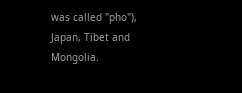was called "pho"), Japan, Tibet and Mongolia.